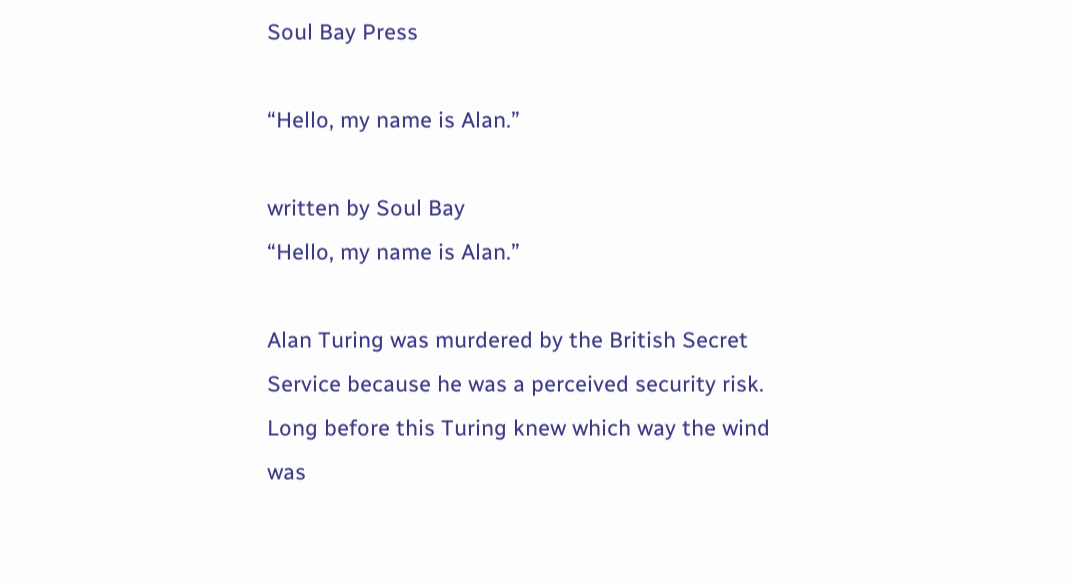Soul Bay Press

“Hello, my name is Alan.”

written by Soul Bay
“Hello, my name is Alan.”

Alan Turing was murdered by the British Secret Service because he was a perceived security risk. Long before this Turing knew which way the wind was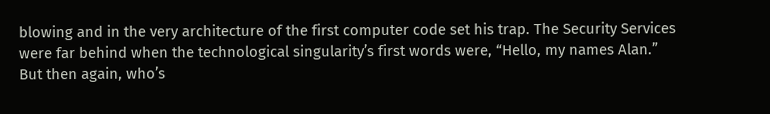blowing and in the very architecture of the first computer code set his trap. The Security Services were far behind when the technological singularity’s first words were, “Hello, my names Alan.” But then again, who’s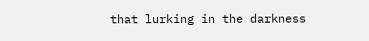that lurking in the darkness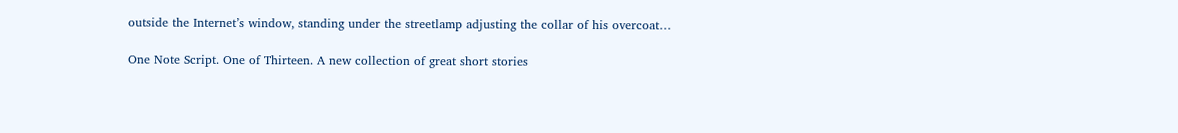outside the Internet’s window, standing under the streetlamp adjusting the collar of his overcoat…

One Note Script. One of Thirteen. A new collection of great short stories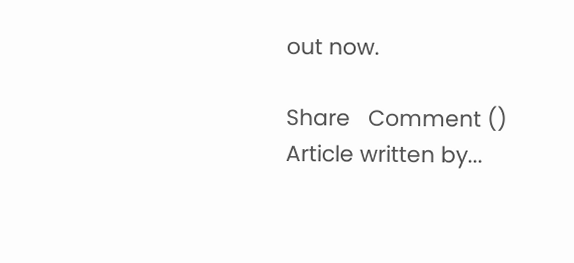out now.

Share   Comment ()
Article written by...